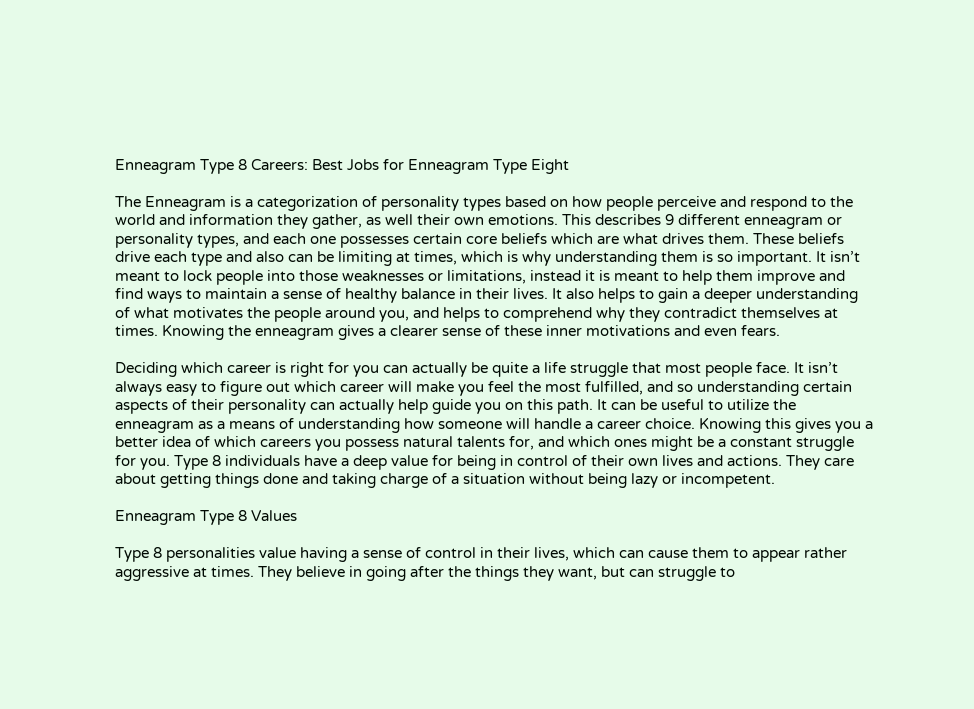Enneagram Type 8 Careers: Best Jobs for Enneagram Type Eight

The Enneagram is a categorization of personality types based on how people perceive and respond to the world and information they gather, as well their own emotions. This describes 9 different enneagram or personality types, and each one possesses certain core beliefs which are what drives them. These beliefs drive each type and also can be limiting at times, which is why understanding them is so important. It isn’t meant to lock people into those weaknesses or limitations, instead it is meant to help them improve and find ways to maintain a sense of healthy balance in their lives. It also helps to gain a deeper understanding of what motivates the people around you, and helps to comprehend why they contradict themselves at times. Knowing the enneagram gives a clearer sense of these inner motivations and even fears.

Deciding which career is right for you can actually be quite a life struggle that most people face. It isn’t always easy to figure out which career will make you feel the most fulfilled, and so understanding certain aspects of their personality can actually help guide you on this path. It can be useful to utilize the enneagram as a means of understanding how someone will handle a career choice. Knowing this gives you a better idea of which careers you possess natural talents for, and which ones might be a constant struggle for you. Type 8 individuals have a deep value for being in control of their own lives and actions. They care about getting things done and taking charge of a situation without being lazy or incompetent.

Enneagram Type 8 Values

Type 8 personalities value having a sense of control in their lives, which can cause them to appear rather aggressive at times. They believe in going after the things they want, but can struggle to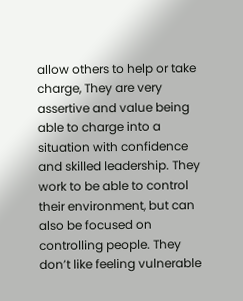allow others to help or take charge, They are very assertive and value being able to charge into a situation with confidence and skilled leadership. They work to be able to control their environment, but can also be focused on controlling people. They don’t like feeling vulnerable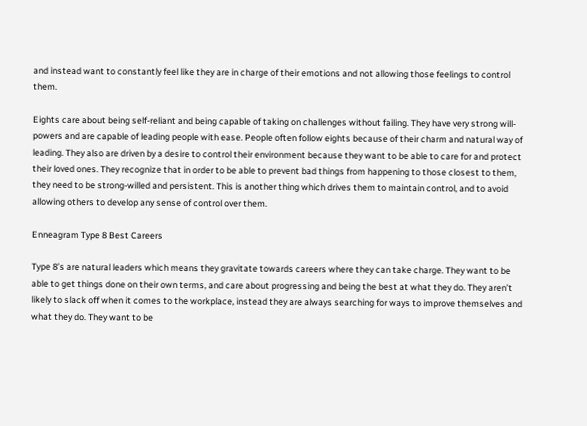and instead want to constantly feel like they are in charge of their emotions and not allowing those feelings to control them.

Eights care about being self-reliant and being capable of taking on challenges without failing. They have very strong will-powers and are capable of leading people with ease. People often follow eights because of their charm and natural way of leading. They also are driven by a desire to control their environment because they want to be able to care for and protect their loved ones. They recognize that in order to be able to prevent bad things from happening to those closest to them, they need to be strong-willed and persistent. This is another thing which drives them to maintain control, and to avoid allowing others to develop any sense of control over them.

Enneagram Type 8 Best Careers

Type 8’s are natural leaders which means they gravitate towards careers where they can take charge. They want to be able to get things done on their own terms, and care about progressing and being the best at what they do. They aren’t likely to slack off when it comes to the workplace, instead they are always searching for ways to improve themselves and what they do. They want to be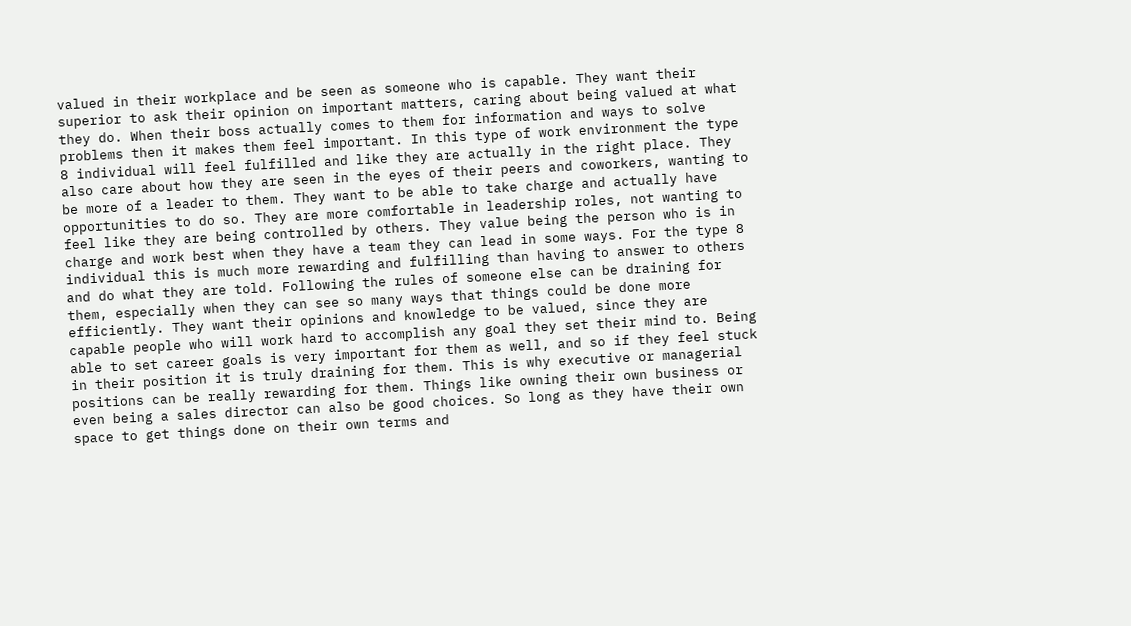valued in their workplace and be seen as someone who is capable. They want their superior to ask their opinion on important matters, caring about being valued at what they do. When their boss actually comes to them for information and ways to solve problems then it makes them feel important. In this type of work environment the type 8 individual will feel fulfilled and like they are actually in the right place. They also care about how they are seen in the eyes of their peers and coworkers, wanting to be more of a leader to them. They want to be able to take charge and actually have opportunities to do so. They are more comfortable in leadership roles, not wanting to feel like they are being controlled by others. They value being the person who is in charge and work best when they have a team they can lead in some ways. For the type 8 individual this is much more rewarding and fulfilling than having to answer to others and do what they are told. Following the rules of someone else can be draining for them, especially when they can see so many ways that things could be done more efficiently. They want their opinions and knowledge to be valued, since they are capable people who will work hard to accomplish any goal they set their mind to. Being able to set career goals is very important for them as well, and so if they feel stuck in their position it is truly draining for them. This is why executive or managerial positions can be really rewarding for them. Things like owning their own business or even being a sales director can also be good choices. So long as they have their own space to get things done on their own terms and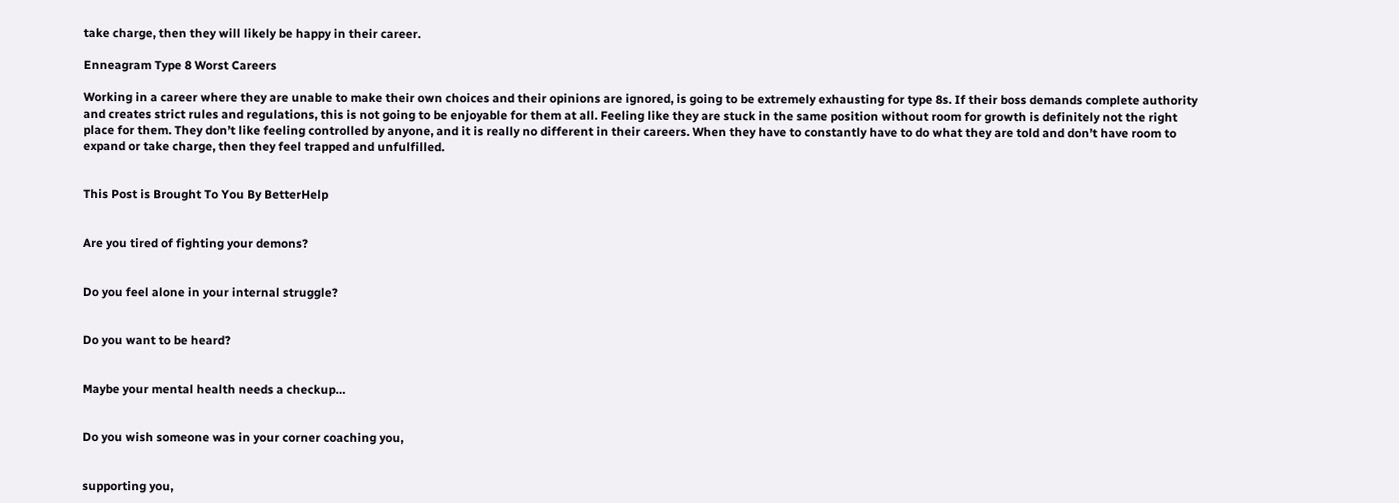take charge, then they will likely be happy in their career.

Enneagram Type 8 Worst Careers

Working in a career where they are unable to make their own choices and their opinions are ignored, is going to be extremely exhausting for type 8s. If their boss demands complete authority and creates strict rules and regulations, this is not going to be enjoyable for them at all. Feeling like they are stuck in the same position without room for growth is definitely not the right place for them. They don’t like feeling controlled by anyone, and it is really no different in their careers. When they have to constantly have to do what they are told and don’t have room to expand or take charge, then they feel trapped and unfulfilled.


This Post is Brought To You By BetterHelp


Are you tired of fighting your demons?


Do you feel alone in your internal struggle?


Do you want to be heard?


Maybe your mental health needs a checkup…


Do you wish someone was in your corner coaching you,


supporting you,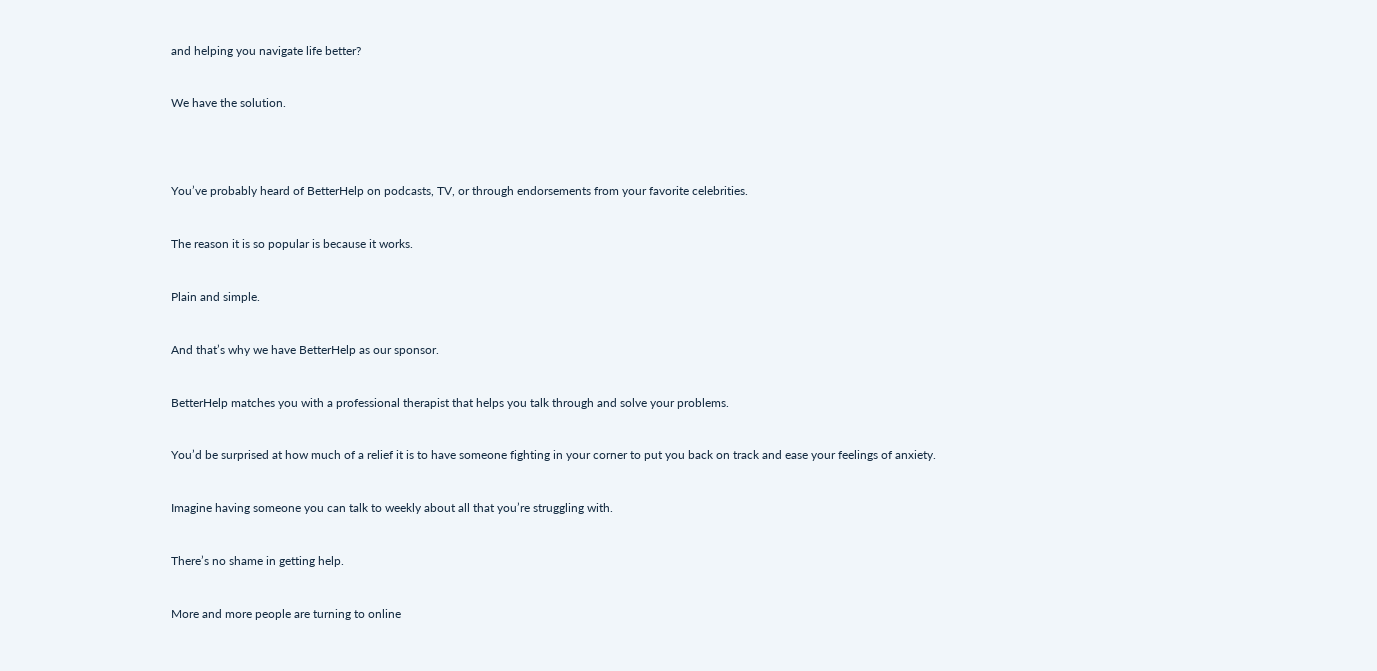and helping you navigate life better?


We have the solution.




You’ve probably heard of BetterHelp on podcasts, TV, or through endorsements from your favorite celebrities.


The reason it is so popular is because it works.


Plain and simple.


And that’s why we have BetterHelp as our sponsor.


BetterHelp matches you with a professional therapist that helps you talk through and solve your problems.


You’d be surprised at how much of a relief it is to have someone fighting in your corner to put you back on track and ease your feelings of anxiety.


Imagine having someone you can talk to weekly about all that you’re struggling with.


There’s no shame in getting help.


More and more people are turning to online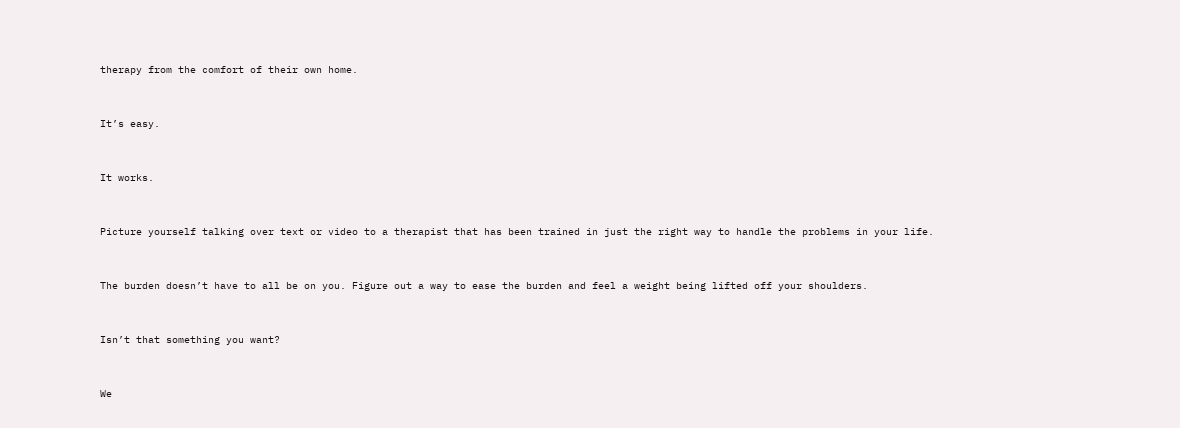therapy from the comfort of their own home.


It’s easy.


It works.


Picture yourself talking over text or video to a therapist that has been trained in just the right way to handle the problems in your life.


The burden doesn’t have to all be on you. Figure out a way to ease the burden and feel a weight being lifted off your shoulders.


Isn’t that something you want?


We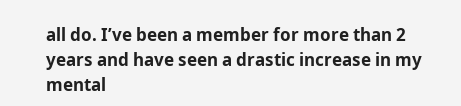all do. I’ve been a member for more than 2 years and have seen a drastic increase in my mental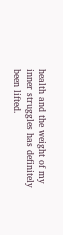health and the weight of my inner struggles has definitely been lifted.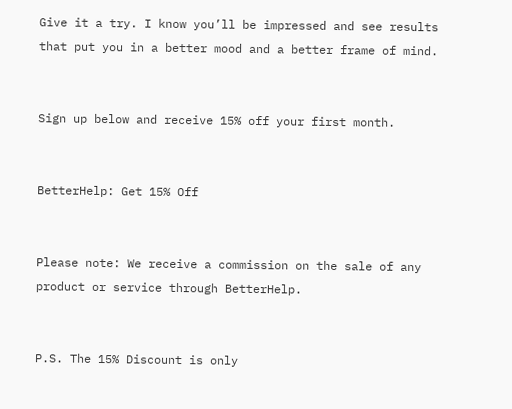Give it a try. I know you’ll be impressed and see results that put you in a better mood and a better frame of mind.


Sign up below and receive 15% off your first month.


BetterHelp: Get 15% Off


Please note: We receive a commission on the sale of any product or service through BetterHelp.


P.S. The 15% Discount is only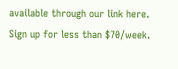available through our link here. Sign up for less than $70/week.